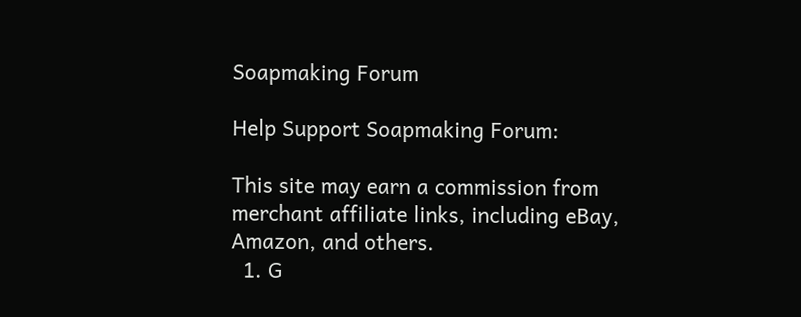Soapmaking Forum

Help Support Soapmaking Forum:

This site may earn a commission from merchant affiliate links, including eBay, Amazon, and others.
  1. G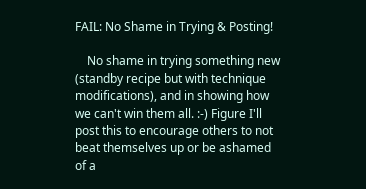FAIL: No Shame in Trying & Posting!

    No shame in trying something new (standby recipe but with technique modifications), and in showing how we can't win them all. :-) Figure I'll post this to encourage others to not beat themselves up or be ashamed of a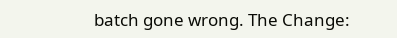batch gone wrong. The Change: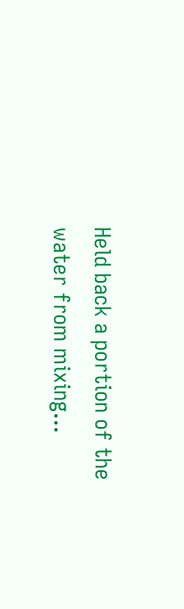Held back a portion of the water from mixing...